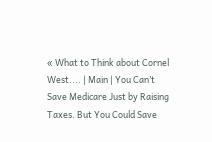« What to Think about Cornel West.... | Main | You Can’t Save Medicare Just by Raising Taxes. But You Could Save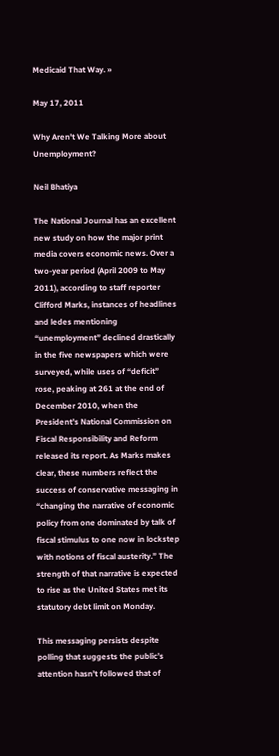Medicaid That Way. »

May 17, 2011

Why Aren't We Talking More about Unemployment?

Neil Bhatiya

The National Journal has an excellent new study on how the major print media covers economic news. Over a two-year period (April 2009 to May 2011), according to staff reporter Clifford Marks, instances of headlines and ledes mentioning “unemployment” declined drastically in the five newspapers which were surveyed, while uses of “deficit” rose, peaking at 261 at the end of December 2010, when the President’s National Commission on Fiscal Responsibility and Reform released its report. As Marks makes clear, these numbers reflect the success of conservative messaging in “changing the narrative of economic policy from one dominated by talk of fiscal stimulus to one now in lockstep with notions of fiscal austerity.” The strength of that narrative is expected to rise as the United States met its statutory debt limit on Monday.

This messaging persists despite polling that suggests the public’s attention hasn’t followed that of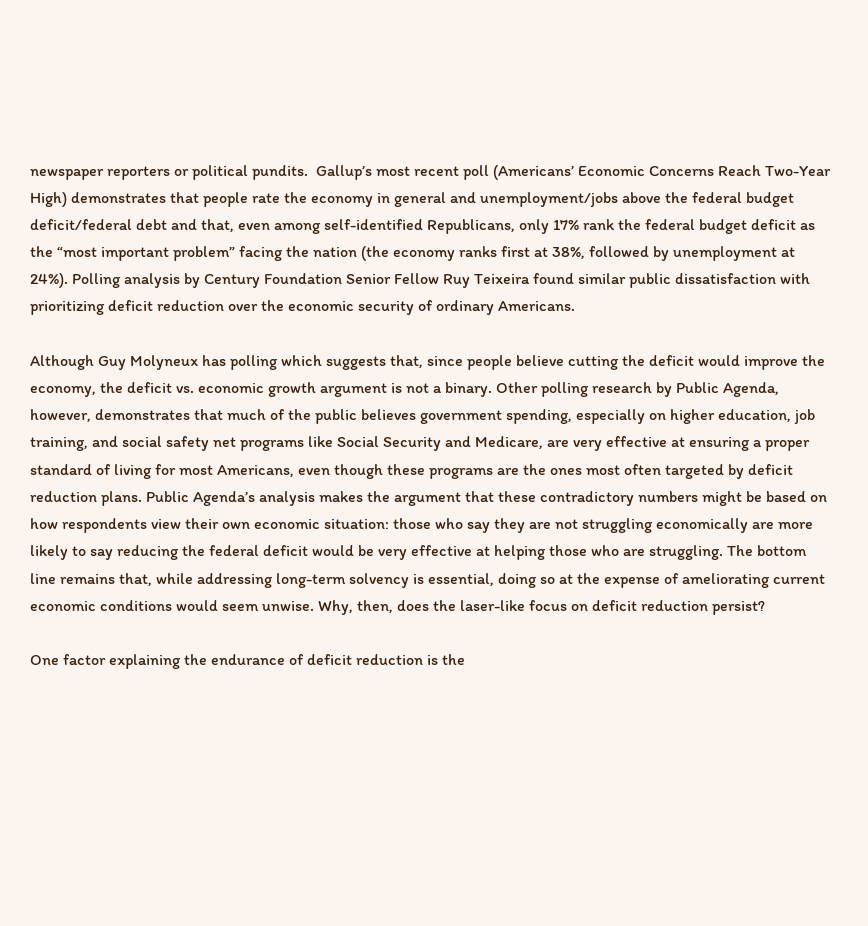newspaper reporters or political pundits.  Gallup’s most recent poll (Americans’ Economic Concerns Reach Two-Year High) demonstrates that people rate the economy in general and unemployment/jobs above the federal budget deficit/federal debt and that, even among self-identified Republicans, only 17% rank the federal budget deficit as the “most important problem” facing the nation (the economy ranks first at 38%, followed by unemployment at 24%). Polling analysis by Century Foundation Senior Fellow Ruy Teixeira found similar public dissatisfaction with prioritizing deficit reduction over the economic security of ordinary Americans.

Although Guy Molyneux has polling which suggests that, since people believe cutting the deficit would improve the economy, the deficit vs. economic growth argument is not a binary. Other polling research by Public Agenda, however, demonstrates that much of the public believes government spending, especially on higher education, job training, and social safety net programs like Social Security and Medicare, are very effective at ensuring a proper standard of living for most Americans, even though these programs are the ones most often targeted by deficit reduction plans. Public Agenda’s analysis makes the argument that these contradictory numbers might be based on how respondents view their own economic situation: those who say they are not struggling economically are more likely to say reducing the federal deficit would be very effective at helping those who are struggling. The bottom line remains that, while addressing long-term solvency is essential, doing so at the expense of ameliorating current economic conditions would seem unwise. Why, then, does the laser-like focus on deficit reduction persist?

One factor explaining the endurance of deficit reduction is the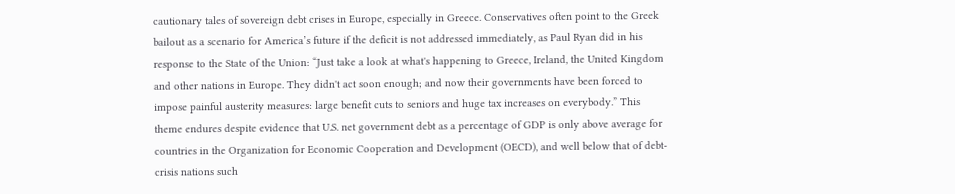cautionary tales of sovereign debt crises in Europe, especially in Greece. Conservatives often point to the Greek bailout as a scenario for America’s future if the deficit is not addressed immediately, as Paul Ryan did in his response to the State of the Union: “Just take a look at what's happening to Greece, Ireland, the United Kingdom and other nations in Europe. They didn't act soon enough; and now their governments have been forced to impose painful austerity measures: large benefit cuts to seniors and huge tax increases on everybody.” This theme endures despite evidence that U.S. net government debt as a percentage of GDP is only above average for countries in the Organization for Economic Cooperation and Development (OECD), and well below that of debt-crisis nations such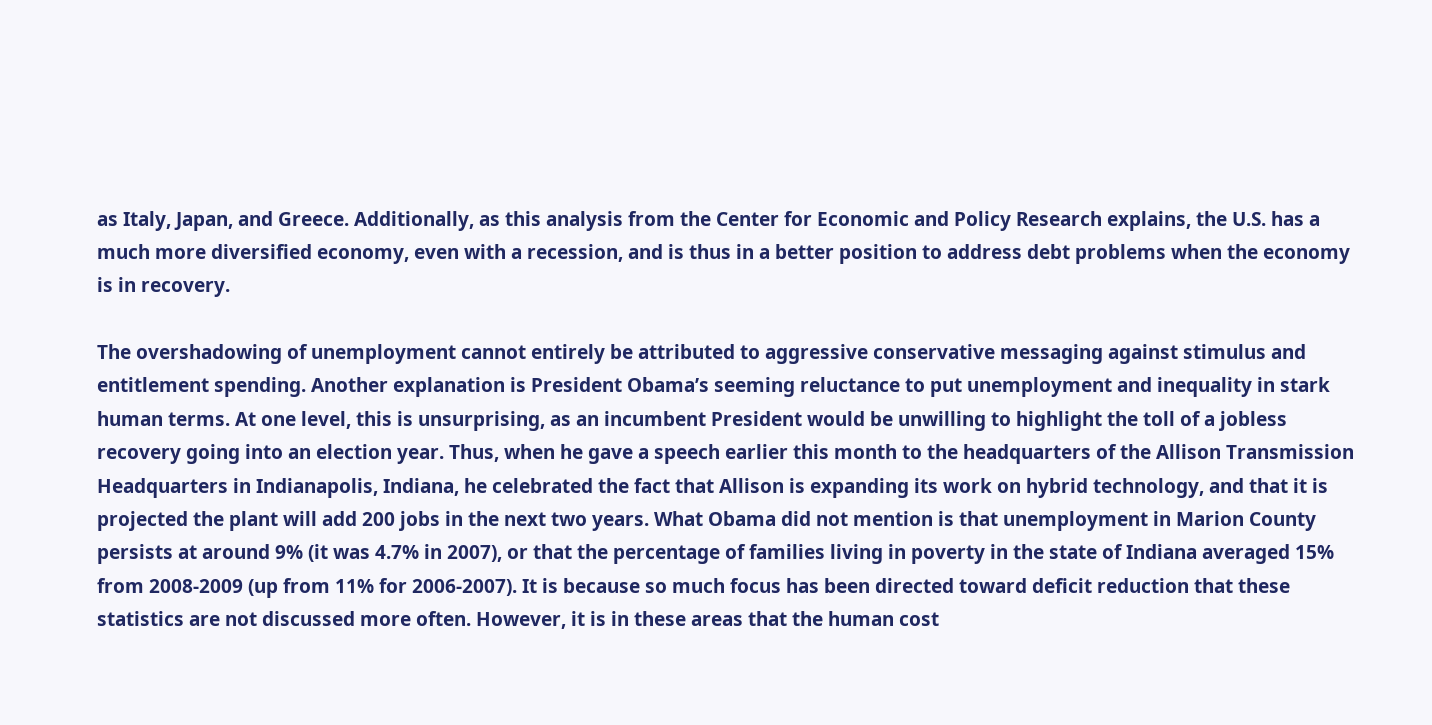as Italy, Japan, and Greece. Additionally, as this analysis from the Center for Economic and Policy Research explains, the U.S. has a much more diversified economy, even with a recession, and is thus in a better position to address debt problems when the economy is in recovery.

The overshadowing of unemployment cannot entirely be attributed to aggressive conservative messaging against stimulus and entitlement spending. Another explanation is President Obama’s seeming reluctance to put unemployment and inequality in stark human terms. At one level, this is unsurprising, as an incumbent President would be unwilling to highlight the toll of a jobless recovery going into an election year. Thus, when he gave a speech earlier this month to the headquarters of the Allison Transmission Headquarters in Indianapolis, Indiana, he celebrated the fact that Allison is expanding its work on hybrid technology, and that it is projected the plant will add 200 jobs in the next two years. What Obama did not mention is that unemployment in Marion County persists at around 9% (it was 4.7% in 2007), or that the percentage of families living in poverty in the state of Indiana averaged 15% from 2008-2009 (up from 11% for 2006-2007). It is because so much focus has been directed toward deficit reduction that these statistics are not discussed more often. However, it is in these areas that the human cost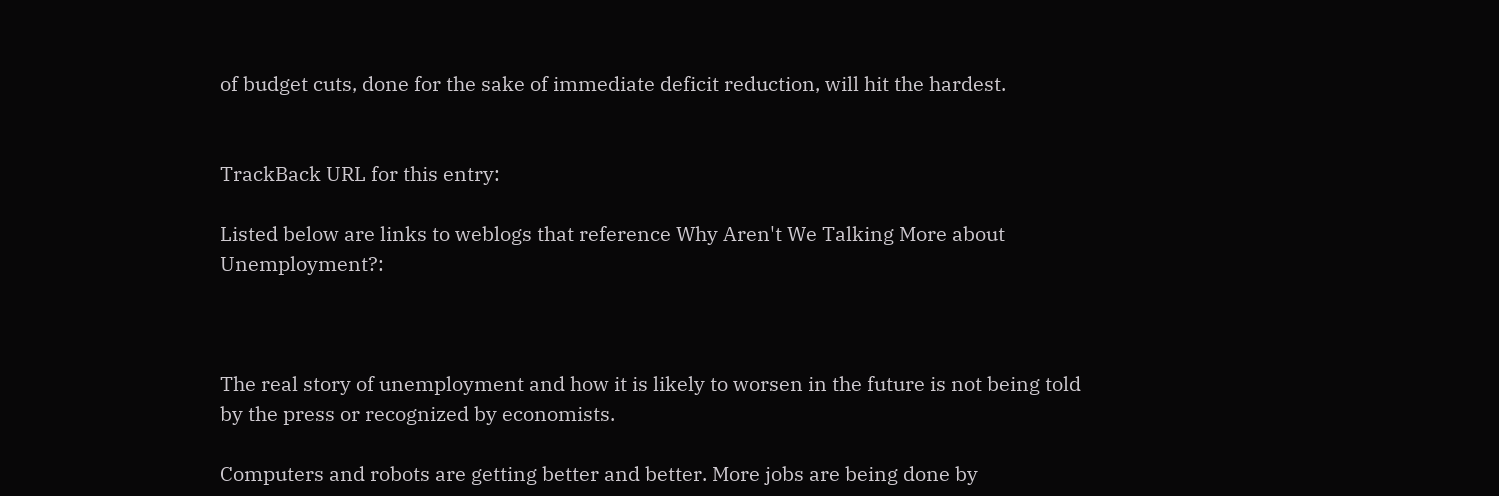of budget cuts, done for the sake of immediate deficit reduction, will hit the hardest.


TrackBack URL for this entry:

Listed below are links to weblogs that reference Why Aren't We Talking More about Unemployment?:



The real story of unemployment and how it is likely to worsen in the future is not being told by the press or recognized by economists.

Computers and robots are getting better and better. More jobs are being done by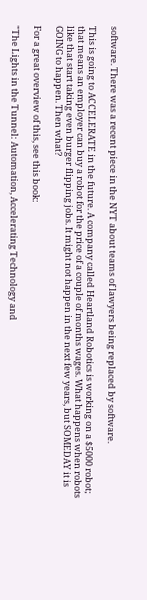software. There was a recent piece in the NYT about teams of lawyers being replaced by software.

This is going to ACCELERATE in the future. A company called Heartland Robotics is working on a $5000 robot; that means an employer can buy a robot for the price of a couple of months wages. What happens when robots like that start taking even burger flipping jobs. It might not happen in the next few years, but SOMEDAY it is GOING to happen. Then what?

For a great overview of this, see this book:

"The Lights in the Tunnel: Automation, Accelerating Technology and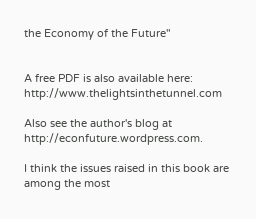the Economy of the Future"


A free PDF is also available here: http://www.thelightsinthetunnel.com

Also see the author's blog at http://econfuture.wordpress.com.

I think the issues raised in this book are among the most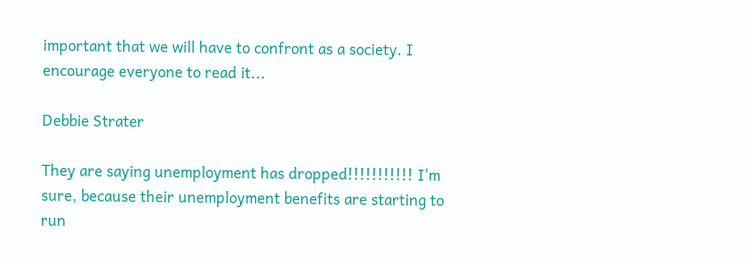important that we will have to confront as a society. I encourage everyone to read it...

Debbie Strater

They are saying unemployment has dropped!!!!!!!!!!! I'm sure, because their unemployment benefits are starting to run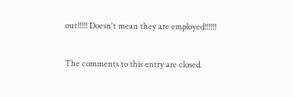out!!!!! Doesn't mean they are employed!!!!!!

The comments to this entry are closed.